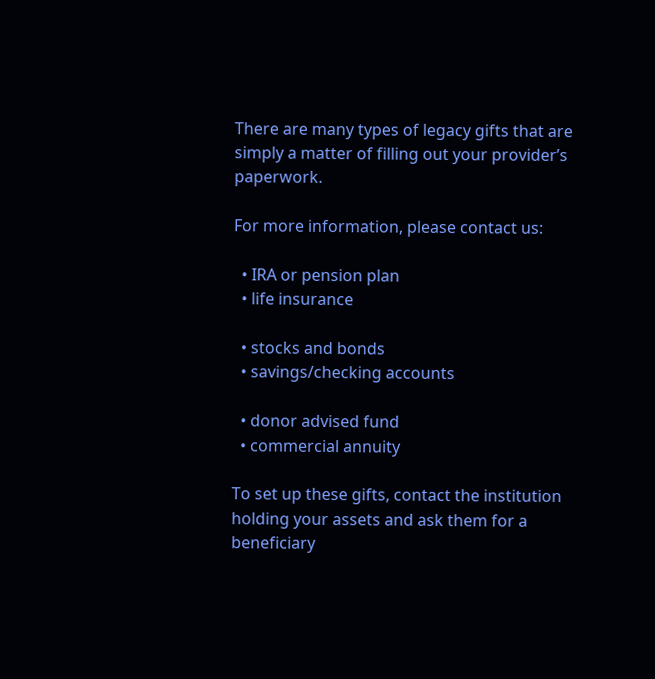There are many types of legacy gifts that are simply a matter of filling out your provider’s paperwork.

For more information, please contact us:

  • IRA or pension plan
  • life insurance

  • stocks and bonds
  • savings/checking accounts

  • donor advised fund
  • commercial annuity

To set up these gifts, contact the institution holding your assets and ask them for a beneficiary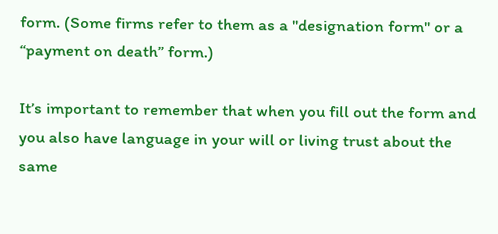form. (Some firms refer to them as a "designation form" or a “payment on death” form.)

It’s important to remember that when you fill out the form and you also have language in your will or living trust about the same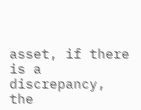asset, if there is a discrepancy, the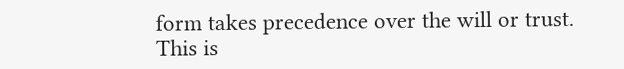form takes precedence over the will or trust. This is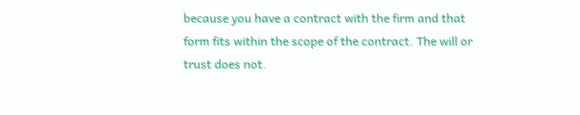because you have a contract with the firm and that form fits within the scope of the contract. The will or trust does not.